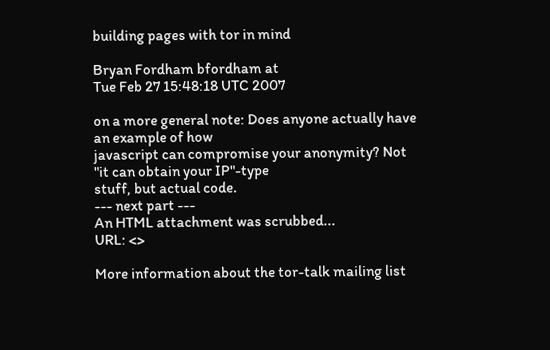building pages with tor in mind

Bryan Fordham bfordham at
Tue Feb 27 15:48:18 UTC 2007

on a more general note: Does anyone actually have an example of how
javascript can compromise your anonymity? Not "it can obtain your IP"-type
stuff, but actual code.
--- next part ---
An HTML attachment was scrubbed...
URL: <>

More information about the tor-talk mailing list